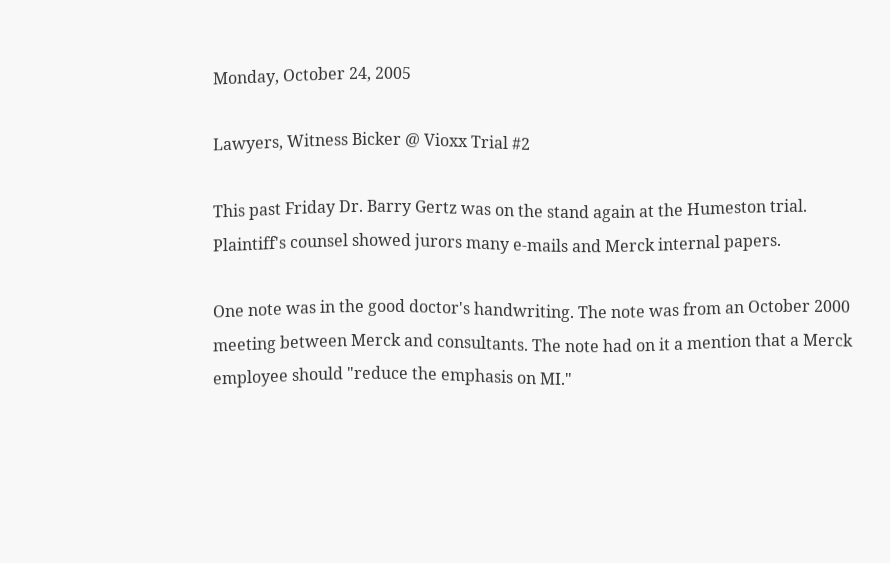Monday, October 24, 2005

Lawyers, Witness Bicker @ Vioxx Trial #2

This past Friday Dr. Barry Gertz was on the stand again at the Humeston trial. Plaintiff's counsel showed jurors many e-mails and Merck internal papers.

One note was in the good doctor's handwriting. The note was from an October 2000 meeting between Merck and consultants. The note had on it a mention that a Merck employee should "reduce the emphasis on MI."